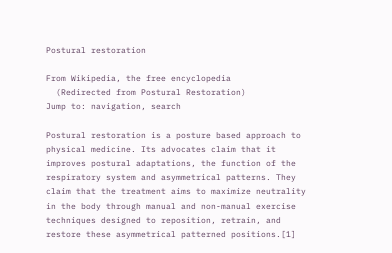Postural restoration

From Wikipedia, the free encyclopedia
  (Redirected from Postural Restoration)
Jump to: navigation, search

Postural restoration is a posture based approach to physical medicine. Its advocates claim that it improves postural adaptations, the function of the respiratory system and asymmetrical patterns. They claim that the treatment aims to maximize neutrality in the body through manual and non-manual exercise techniques designed to reposition, retrain, and restore these asymmetrical patterned positions.[1]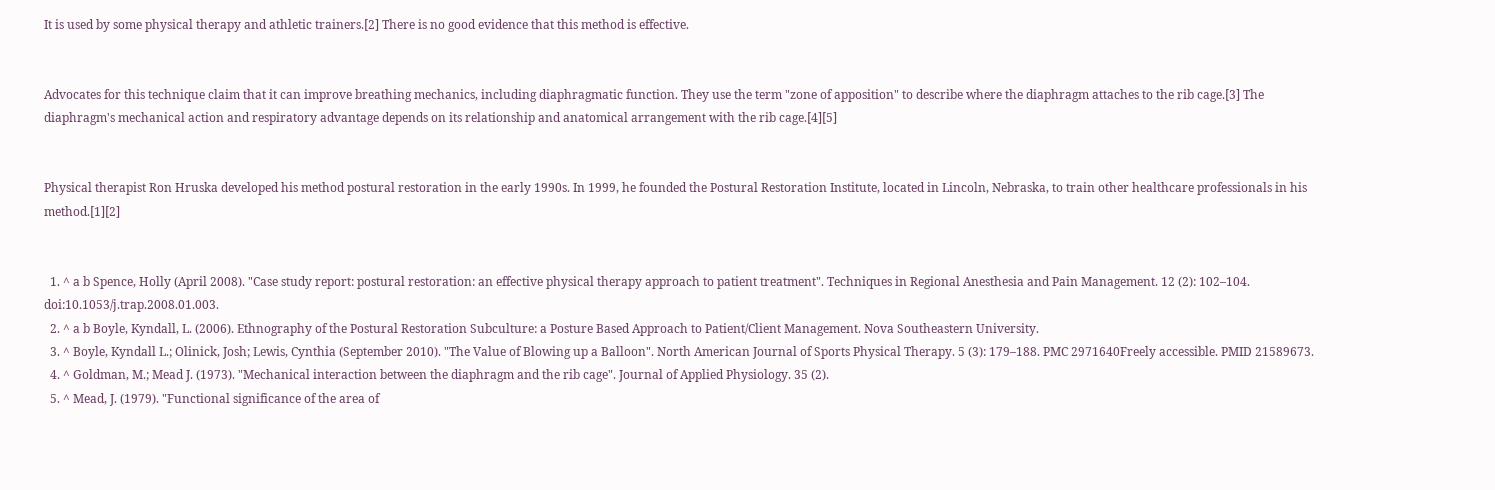It is used by some physical therapy and athletic trainers.[2] There is no good evidence that this method is effective.


Advocates for this technique claim that it can improve breathing mechanics, including diaphragmatic function. They use the term "zone of apposition" to describe where the diaphragm attaches to the rib cage.[3] The diaphragm's mechanical action and respiratory advantage depends on its relationship and anatomical arrangement with the rib cage.[4][5]


Physical therapist Ron Hruska developed his method postural restoration in the early 1990s. In 1999, he founded the Postural Restoration Institute, located in Lincoln, Nebraska, to train other healthcare professionals in his method.[1][2]


  1. ^ a b Spence, Holly (April 2008). "Case study report: postural restoration: an effective physical therapy approach to patient treatment". Techniques in Regional Anesthesia and Pain Management. 12 (2): 102–104. doi:10.1053/j.trap.2008.01.003.
  2. ^ a b Boyle, Kyndall, L. (2006). Ethnography of the Postural Restoration Subculture: a Posture Based Approach to Patient/Client Management. Nova Southeastern University.
  3. ^ Boyle, Kyndall L.; Olinick, Josh; Lewis, Cynthia (September 2010). "The Value of Blowing up a Balloon". North American Journal of Sports Physical Therapy. 5 (3): 179–188. PMC 2971640Freely accessible. PMID 21589673.
  4. ^ Goldman, M.; Mead J. (1973). "Mechanical interaction between the diaphragm and the rib cage". Journal of Applied Physiology. 35 (2).
  5. ^ Mead, J. (1979). "Functional significance of the area of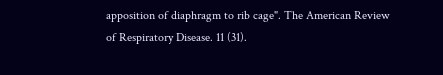apposition of diaphragm to rib cage". The American Review of Respiratory Disease. 11 (31).